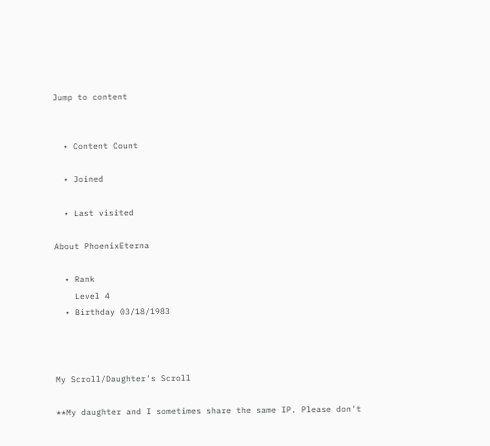Jump to content


  • Content Count

  • Joined

  • Last visited

About PhoenixEterna

  • Rank
    Level 4
  • Birthday 03/18/1983



My Scroll/Daughter's Scroll

**My daughter and I sometimes share the same IP. Please don't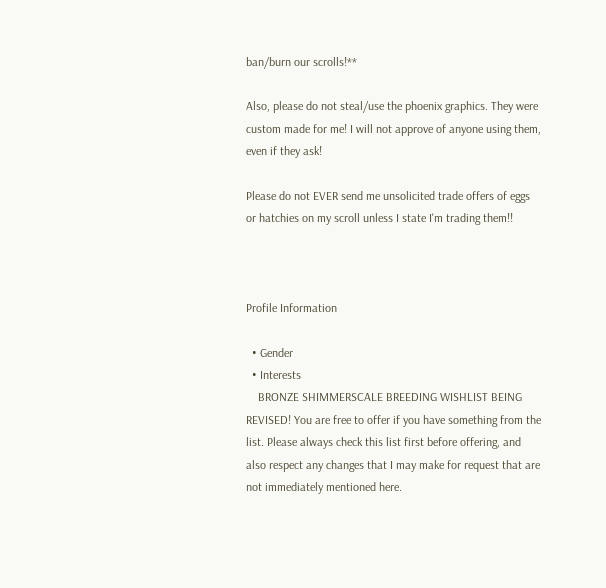ban/burn our scrolls!**

Also, please do not steal/use the phoenix graphics. They were custom made for me! I will not approve of anyone using them, even if they ask!

Please do not EVER send me unsolicited trade offers of eggs or hatchies on my scroll unless I state I'm trading them!!



Profile Information

  • Gender
  • Interests
    BRONZE SHIMMERSCALE BREEDING WISHLIST BEING REVISED! You are free to offer if you have something from the list. Please always check this list first before offering, and also respect any changes that I may make for request that are not immediately mentioned here.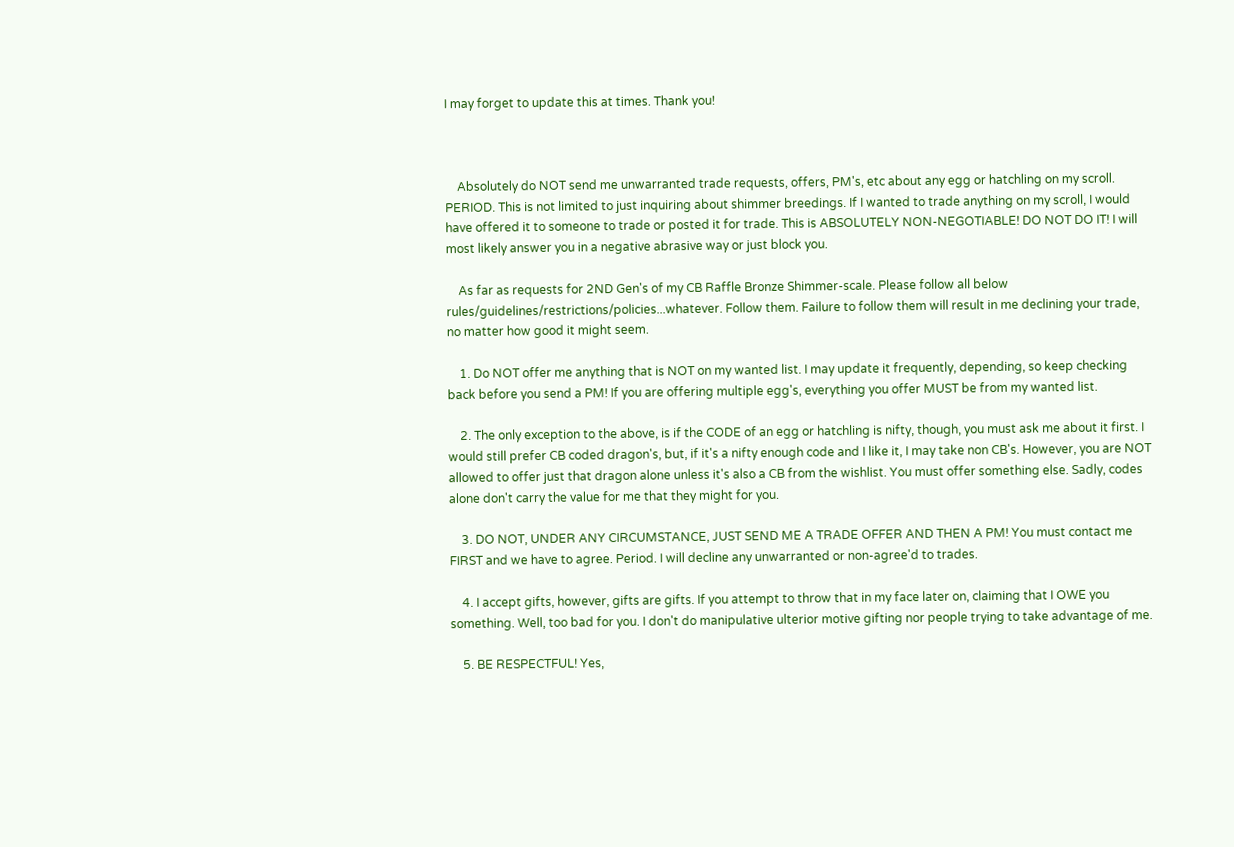I may forget to update this at times. Thank you!



    Absolutely do NOT send me unwarranted trade requests, offers, PM's, etc about any egg or hatchling on my scroll. PERIOD. This is not limited to just inquiring about shimmer breedings. If I wanted to trade anything on my scroll, I would have offered it to someone to trade or posted it for trade. This is ABSOLUTELY NON-NEGOTIABLE! DO NOT DO IT! I will most likely answer you in a negative abrasive way or just block you.

    As far as requests for 2ND Gen's of my CB Raffle Bronze Shimmer-scale. Please follow all below rules/guidelines/restrictions/policies...whatever. Follow them. Failure to follow them will result in me declining your trade, no matter how good it might seem.

    1. Do NOT offer me anything that is NOT on my wanted list. I may update it frequently, depending, so keep checking back before you send a PM! If you are offering multiple egg's, everything you offer MUST be from my wanted list.

    2. The only exception to the above, is if the CODE of an egg or hatchling is nifty, though, you must ask me about it first. I would still prefer CB coded dragon's, but, if it's a nifty enough code and I like it, I may take non CB's. However, you are NOT allowed to offer just that dragon alone unless it's also a CB from the wishlist. You must offer something else. Sadly, codes alone don't carry the value for me that they might for you.

    3. DO NOT, UNDER ANY CIRCUMSTANCE, JUST SEND ME A TRADE OFFER AND THEN A PM! You must contact me FIRST and we have to agree. Period. I will decline any unwarranted or non-agree'd to trades.

    4. I accept gifts, however, gifts are gifts. If you attempt to throw that in my face later on, claiming that I OWE you something. Well, too bad for you. I don't do manipulative ulterior motive gifting nor people trying to take advantage of me.

    5. BE RESPECTFUL! Yes,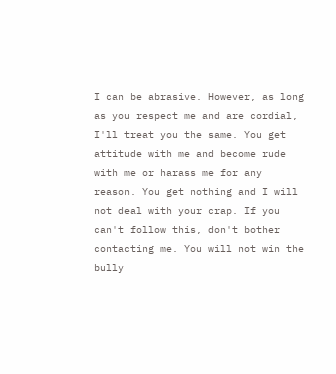I can be abrasive. However, as long as you respect me and are cordial, I'll treat you the same. You get attitude with me and become rude with me or harass me for any reason. You get nothing and I will not deal with your crap. If you can't follow this, don't bother contacting me. You will not win the bully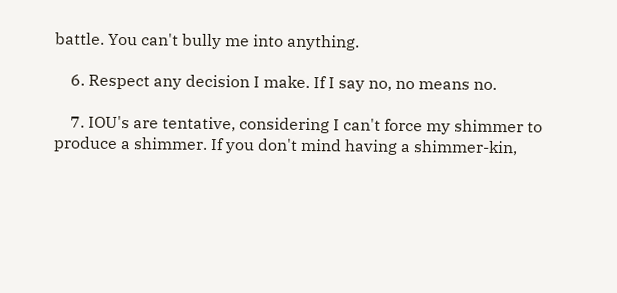battle. You can't bully me into anything.

    6. Respect any decision I make. If I say no, no means no.

    7. IOU's are tentative, considering I can't force my shimmer to produce a shimmer. If you don't mind having a shimmer-kin,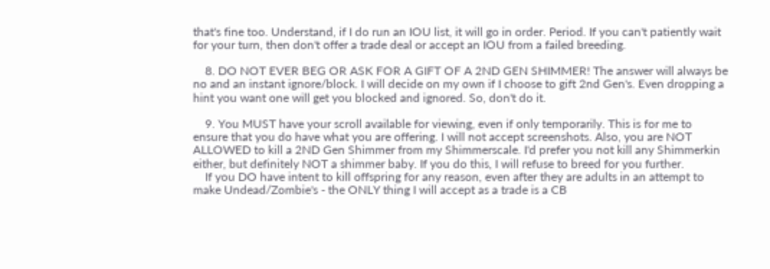that's fine too. Understand, if I do run an IOU list, it will go in order. Period. If you can't patiently wait for your turn, then don't offer a trade deal or accept an IOU from a failed breeding.

    8. DO NOT EVER BEG OR ASK FOR A GIFT OF A 2ND GEN SHIMMER! The answer will always be no and an instant ignore/block. I will decide on my own if I choose to gift 2nd Gen's. Even dropping a hint you want one will get you blocked and ignored. So, don't do it.

    9. You MUST have your scroll available for viewing, even if only temporarily. This is for me to ensure that you do have what you are offering. I will not accept screenshots. Also, you are NOT ALLOWED to kill a 2ND Gen Shimmer from my Shimmerscale. I'd prefer you not kill any Shimmerkin either, but definitely NOT a shimmer baby. If you do this, I will refuse to breed for you further.
    If you DO have intent to kill offspring for any reason, even after they are adults in an attempt to make Undead/Zombie's - the ONLY thing I will accept as a trade is a CB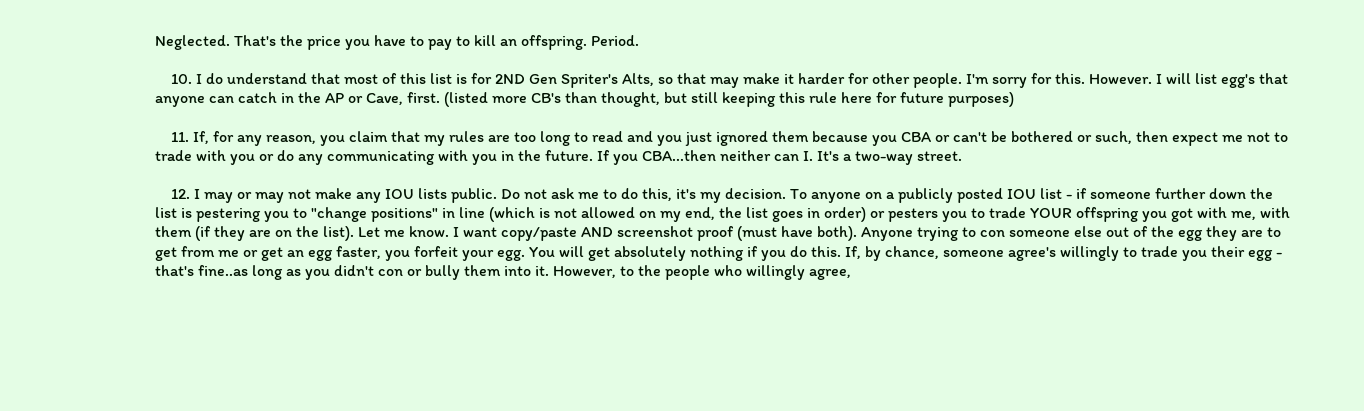Neglected. That's the price you have to pay to kill an offspring. Period.

    10. I do understand that most of this list is for 2ND Gen Spriter's Alts, so that may make it harder for other people. I'm sorry for this. However. I will list egg's that anyone can catch in the AP or Cave, first. (listed more CB's than thought, but still keeping this rule here for future purposes)

    11. If, for any reason, you claim that my rules are too long to read and you just ignored them because you CBA or can't be bothered or such, then expect me not to trade with you or do any communicating with you in the future. If you CBA...then neither can I. It's a two-way street.

    12. I may or may not make any IOU lists public. Do not ask me to do this, it's my decision. To anyone on a publicly posted IOU list - if someone further down the list is pestering you to "change positions" in line (which is not allowed on my end, the list goes in order) or pesters you to trade YOUR offspring you got with me, with them (if they are on the list). Let me know. I want copy/paste AND screenshot proof (must have both). Anyone trying to con someone else out of the egg they are to get from me or get an egg faster, you forfeit your egg. You will get absolutely nothing if you do this. If, by chance, someone agree's willingly to trade you their egg - that's fine..as long as you didn't con or bully them into it. However, to the people who willingly agree,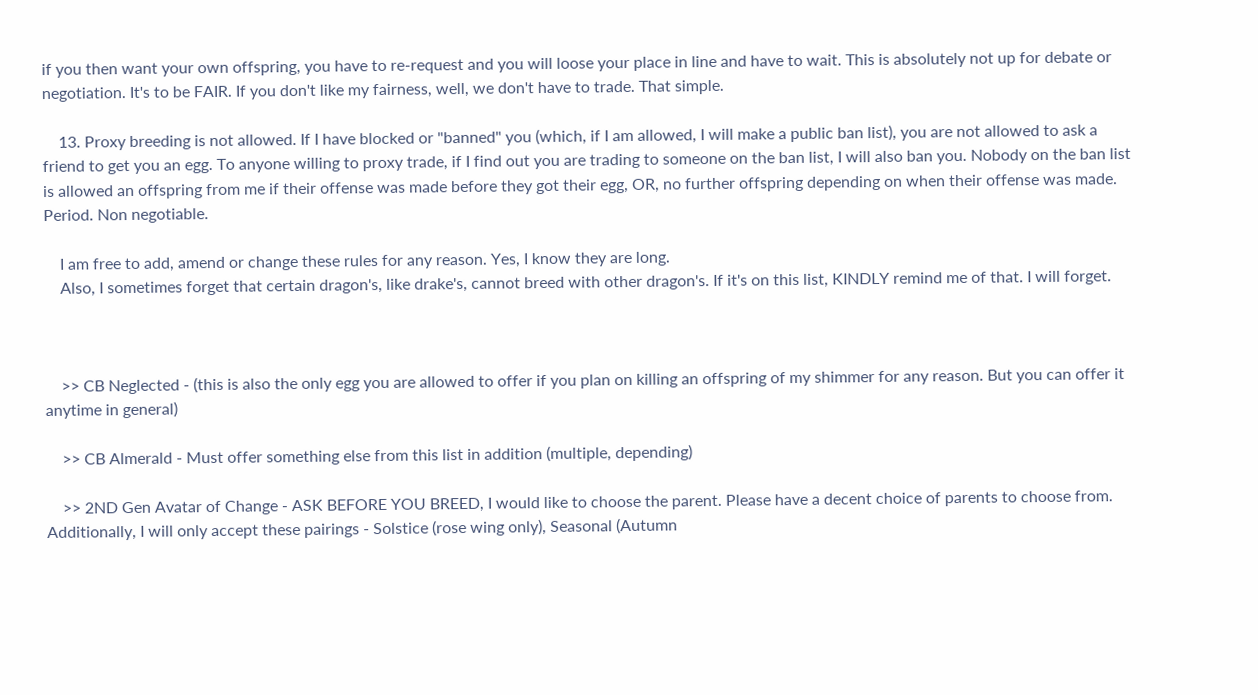if you then want your own offspring, you have to re-request and you will loose your place in line and have to wait. This is absolutely not up for debate or negotiation. It's to be FAIR. If you don't like my fairness, well, we don't have to trade. That simple.

    13. Proxy breeding is not allowed. If I have blocked or "banned" you (which, if I am allowed, I will make a public ban list), you are not allowed to ask a friend to get you an egg. To anyone willing to proxy trade, if I find out you are trading to someone on the ban list, I will also ban you. Nobody on the ban list is allowed an offspring from me if their offense was made before they got their egg, OR, no further offspring depending on when their offense was made. Period. Non negotiable.

    I am free to add, amend or change these rules for any reason. Yes, I know they are long.
    Also, I sometimes forget that certain dragon's, like drake's, cannot breed with other dragon's. If it's on this list, KINDLY remind me of that. I will forget.



    >> CB Neglected - (this is also the only egg you are allowed to offer if you plan on killing an offspring of my shimmer for any reason. But you can offer it anytime in general)

    >> CB Almerald - Must offer something else from this list in addition (multiple, depending)

    >> 2ND Gen Avatar of Change - ASK BEFORE YOU BREED, I would like to choose the parent. Please have a decent choice of parents to choose from. Additionally, I will only accept these pairings - Solstice (rose wing only), Seasonal (Autumn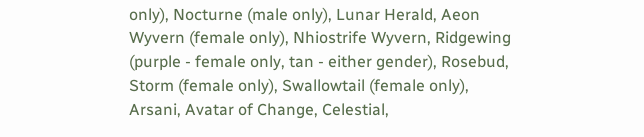only), Nocturne (male only), Lunar Herald, Aeon Wyvern (female only), Nhiostrife Wyvern, Ridgewing (purple - female only, tan - either gender), Rosebud, Storm (female only), Swallowtail (female only), Arsani, Avatar of Change, Celestial,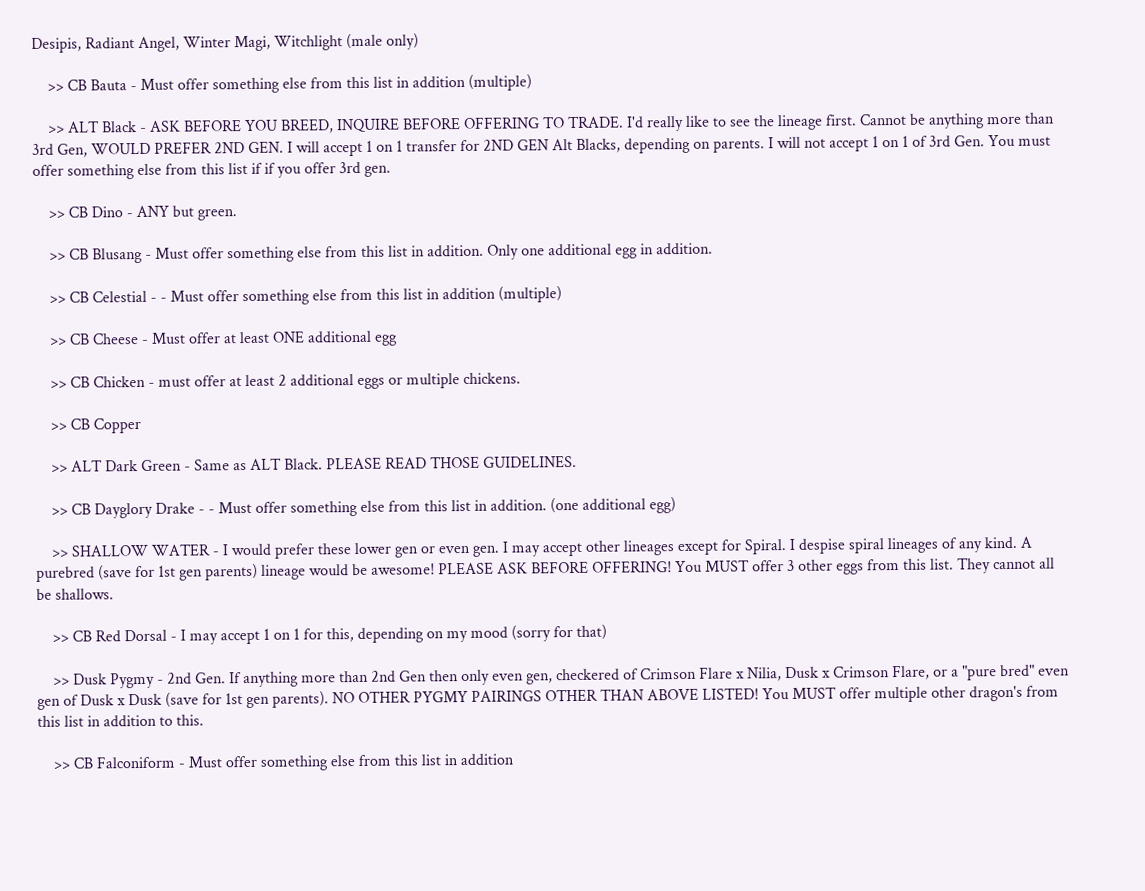Desipis, Radiant Angel, Winter Magi, Witchlight (male only)

    >> CB Bauta - Must offer something else from this list in addition (multiple)

    >> ALT Black - ASK BEFORE YOU BREED, INQUIRE BEFORE OFFERING TO TRADE. I'd really like to see the lineage first. Cannot be anything more than 3rd Gen, WOULD PREFER 2ND GEN. I will accept 1 on 1 transfer for 2ND GEN Alt Blacks, depending on parents. I will not accept 1 on 1 of 3rd Gen. You must offer something else from this list if if you offer 3rd gen.

    >> CB Dino - ANY but green.

    >> CB Blusang - Must offer something else from this list in addition. Only one additional egg in addition.

    >> CB Celestial - - Must offer something else from this list in addition (multiple)

    >> CB Cheese - Must offer at least ONE additional egg

    >> CB Chicken - must offer at least 2 additional eggs or multiple chickens.

    >> CB Copper

    >> ALT Dark Green - Same as ALT Black. PLEASE READ THOSE GUIDELINES.

    >> CB Dayglory Drake - - Must offer something else from this list in addition. (one additional egg)

    >> SHALLOW WATER - I would prefer these lower gen or even gen. I may accept other lineages except for Spiral. I despise spiral lineages of any kind. A purebred (save for 1st gen parents) lineage would be awesome! PLEASE ASK BEFORE OFFERING! You MUST offer 3 other eggs from this list. They cannot all be shallows.

    >> CB Red Dorsal - I may accept 1 on 1 for this, depending on my mood (sorry for that)

    >> Dusk Pygmy - 2nd Gen. If anything more than 2nd Gen then only even gen, checkered of Crimson Flare x Nilia, Dusk x Crimson Flare, or a "pure bred" even gen of Dusk x Dusk (save for 1st gen parents). NO OTHER PYGMY PAIRINGS OTHER THAN ABOVE LISTED! You MUST offer multiple other dragon's from this list in addition to this.

    >> CB Falconiform - Must offer something else from this list in addition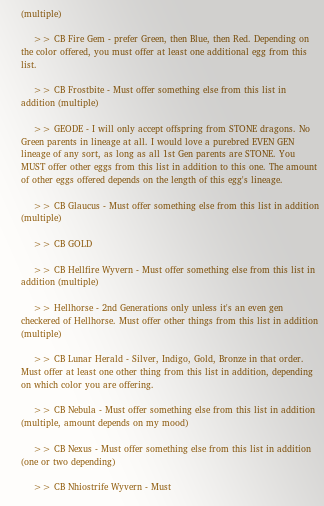(multiple)

    >> CB Fire Gem - prefer Green, then Blue, then Red. Depending on the color offered, you must offer at least one additional egg from this list.

    >> CB Frostbite - Must offer something else from this list in addition (multiple)

    >> GEODE - I will only accept offspring from STONE dragons. No Green parents in lineage at all. I would love a purebred EVEN GEN lineage of any sort, as long as all 1st Gen parents are STONE. You MUST offer other eggs from this list in addition to this one. The amount of other eggs offered depends on the length of this egg's lineage.

    >> CB Glaucus - Must offer something else from this list in addition (multiple)

    >> CB GOLD

    >> CB Hellfire Wyvern - Must offer something else from this list in addition (multiple)

    >> Hellhorse - 2nd Generations only unless it's an even gen checkered of Hellhorse. Must offer other things from this list in addition (multiple)

    >> CB Lunar Herald - Silver, Indigo, Gold, Bronze in that order. Must offer at least one other thing from this list in addition, depending on which color you are offering.

    >> CB Nebula - Must offer something else from this list in addition (multiple, amount depends on my mood)

    >> CB Nexus - Must offer something else from this list in addition (one or two depending)

    >> CB Nhiostrife Wyvern - Must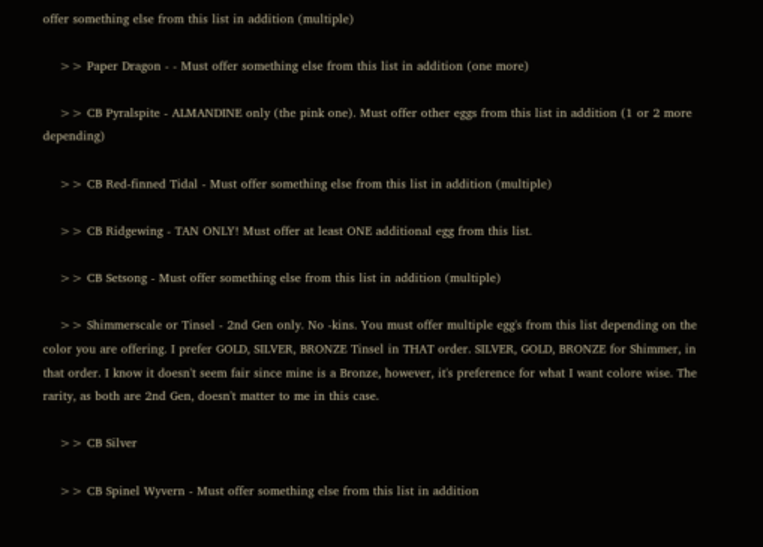offer something else from this list in addition (multiple)

    >> Paper Dragon - - Must offer something else from this list in addition (one more)

    >> CB Pyralspite - ALMANDINE only (the pink one). Must offer other eggs from this list in addition (1 or 2 more depending)

    >> CB Red-finned Tidal - Must offer something else from this list in addition (multiple)

    >> CB Ridgewing - TAN ONLY! Must offer at least ONE additional egg from this list.

    >> CB Setsong - Must offer something else from this list in addition (multiple)

    >> Shimmerscale or Tinsel - 2nd Gen only. No -kins. You must offer multiple egg's from this list depending on the color you are offering. I prefer GOLD, SILVER, BRONZE Tinsel in THAT order. SILVER, GOLD, BRONZE for Shimmer, in that order. I know it doesn't seem fair since mine is a Bronze, however, it's preference for what I want colore wise. The rarity, as both are 2nd Gen, doesn't matter to me in this case.

    >> CB Silver

    >> CB Spinel Wyvern - Must offer something else from this list in addition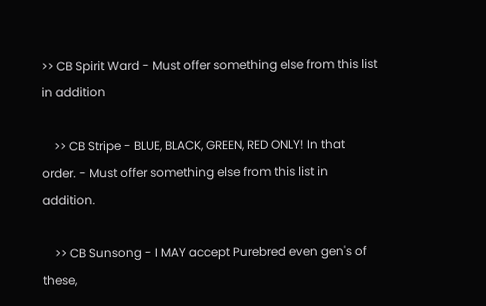>> CB Spirit Ward - Must offer something else from this list in addition

    >> CB Stripe - BLUE, BLACK, GREEN, RED ONLY! In that order. - Must offer something else from this list in addition.

    >> CB Sunsong - I MAY accept Purebred even gen's of these,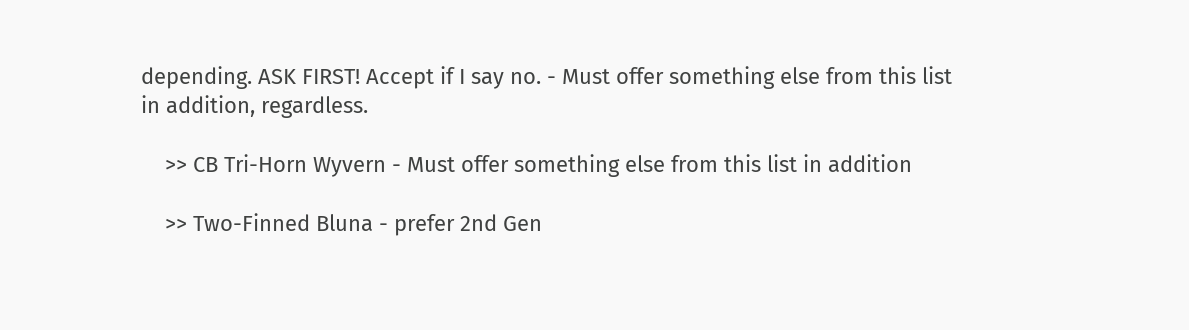depending. ASK FIRST! Accept if I say no. - Must offer something else from this list in addition, regardless.

    >> CB Tri-Horn Wyvern - Must offer something else from this list in addition

    >> Two-Finned Bluna - prefer 2nd Gen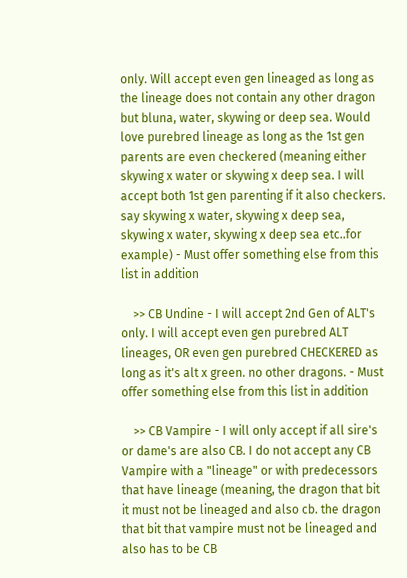only. Will accept even gen lineaged as long as the lineage does not contain any other dragon but bluna, water, skywing or deep sea. Would love purebred lineage as long as the 1st gen parents are even checkered (meaning either skywing x water or skywing x deep sea. I will accept both 1st gen parenting if it also checkers. say skywing x water, skywing x deep sea, skywing x water, skywing x deep sea etc..for example) - Must offer something else from this list in addition

    >> CB Undine - I will accept 2nd Gen of ALT's only. I will accept even gen purebred ALT lineages, OR even gen purebred CHECKERED as long as it's alt x green. no other dragons. - Must offer something else from this list in addition

    >> CB Vampire - I will only accept if all sire's or dame's are also CB. I do not accept any CB Vampire with a "lineage" or with predecessors that have lineage (meaning, the dragon that bit it must not be lineaged and also cb. the dragon that bit that vampire must not be lineaged and also has to be CB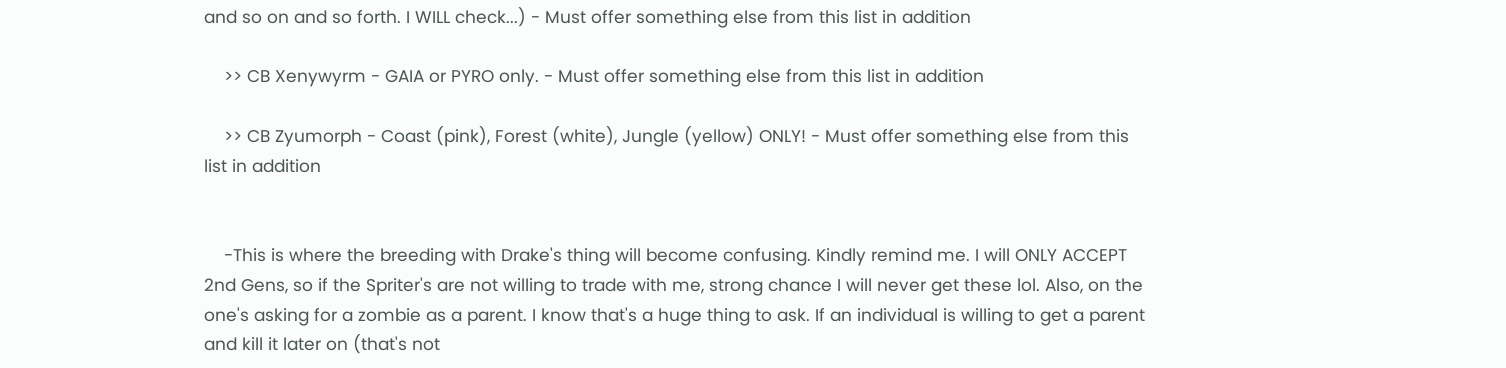and so on and so forth. I WILL check...) - Must offer something else from this list in addition

    >> CB Xenywyrm - GAIA or PYRO only. - Must offer something else from this list in addition

    >> CB Zyumorph - Coast (pink), Forest (white), Jungle (yellow) ONLY! - Must offer something else from this list in addition


    -This is where the breeding with Drake's thing will become confusing. Kindly remind me. I will ONLY ACCEPT 2nd Gens, so if the Spriter's are not willing to trade with me, strong chance I will never get these lol. Also, on the one's asking for a zombie as a parent. I know that's a huge thing to ask. If an individual is willing to get a parent and kill it later on (that's not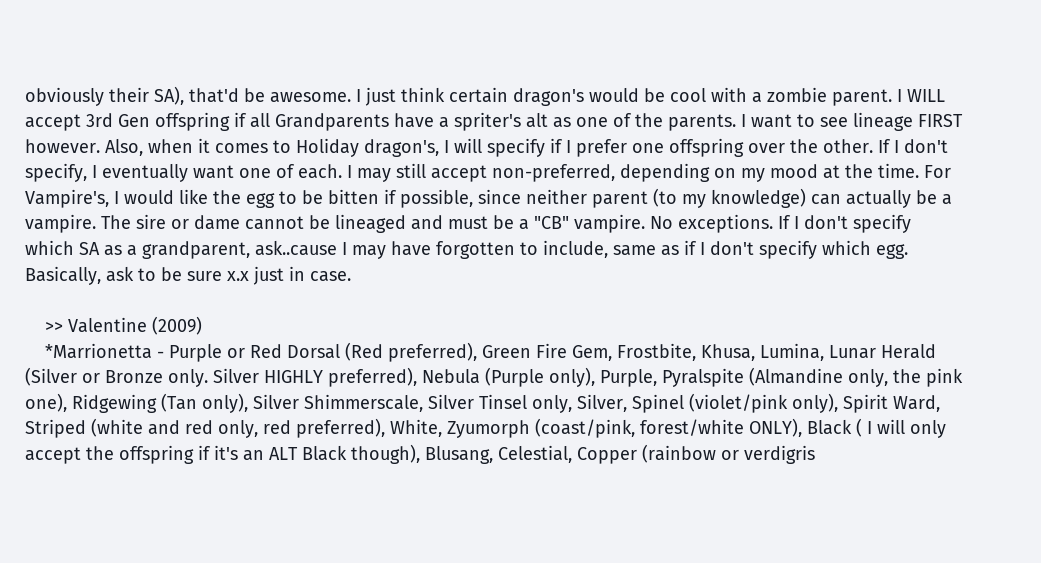obviously their SA), that'd be awesome. I just think certain dragon's would be cool with a zombie parent. I WILL accept 3rd Gen offspring if all Grandparents have a spriter's alt as one of the parents. I want to see lineage FIRST however. Also, when it comes to Holiday dragon's, I will specify if I prefer one offspring over the other. If I don't specify, I eventually want one of each. I may still accept non-preferred, depending on my mood at the time. For Vampire's, I would like the egg to be bitten if possible, since neither parent (to my knowledge) can actually be a vampire. The sire or dame cannot be lineaged and must be a "CB" vampire. No exceptions. If I don't specify which SA as a grandparent, ask..cause I may have forgotten to include, same as if I don't specify which egg. Basically, ask to be sure x.x just in case.

    >> Valentine (2009)
    *Marrionetta - Purple or Red Dorsal (Red preferred), Green Fire Gem, Frostbite, Khusa, Lumina, Lunar Herald (Silver or Bronze only. Silver HIGHLY preferred), Nebula (Purple only), Purple, Pyralspite (Almandine only, the pink one), Ridgewing (Tan only), Silver Shimmerscale, Silver Tinsel only, Silver, Spinel (violet/pink only), Spirit Ward, Striped (white and red only, red preferred), White, Zyumorph (coast/pink, forest/white ONLY), Black ( I will only accept the offspring if it's an ALT Black though), Blusang, Celestial, Copper (rainbow or verdigris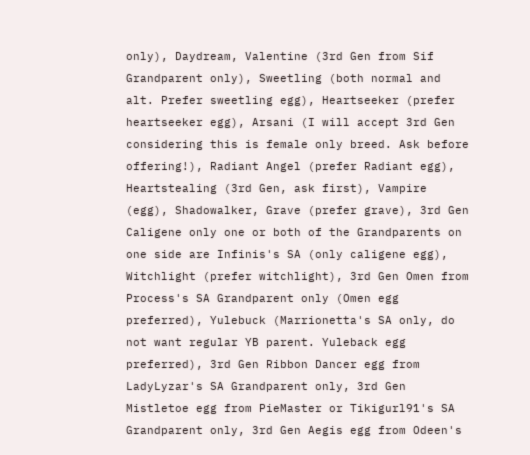only), Daydream, Valentine (3rd Gen from Sif Grandparent only), Sweetling (both normal and alt. Prefer sweetling egg), Heartseeker (prefer heartseeker egg), Arsani (I will accept 3rd Gen considering this is female only breed. Ask before offering!), Radiant Angel (prefer Radiant egg), Heartstealing (3rd Gen, ask first), Vampire (egg), Shadowalker, Grave (prefer grave), 3rd Gen Caligene only one or both of the Grandparents on one side are Infinis's SA (only caligene egg), Witchlight (prefer witchlight), 3rd Gen Omen from Process's SA Grandparent only (Omen egg preferred), Yulebuck (Marrionetta's SA only, do not want regular YB parent. Yuleback egg preferred), 3rd Gen Ribbon Dancer egg from LadyLyzar's SA Grandparent only, 3rd Gen Mistletoe egg from PieMaster or Tikigurl91's SA Grandparent only, 3rd Gen Aegis egg from Odeen's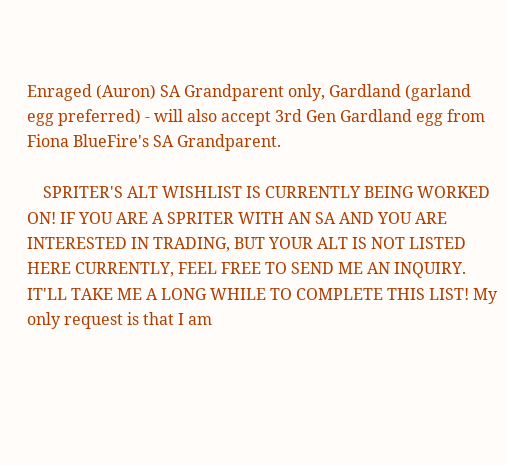Enraged (Auron) SA Grandparent only, Gardland (garland egg preferred) - will also accept 3rd Gen Gardland egg from Fiona BlueFire's SA Grandparent.

    SPRITER'S ALT WISHLIST IS CURRENTLY BEING WORKED ON! IF YOU ARE A SPRITER WITH AN SA AND YOU ARE INTERESTED IN TRADING, BUT YOUR ALT IS NOT LISTED HERE CURRENTLY, FEEL FREE TO SEND ME AN INQUIRY. IT'LL TAKE ME A LONG WHILE TO COMPLETE THIS LIST! My only request is that I am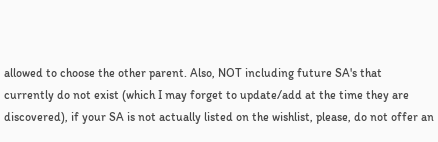allowed to choose the other parent. Also, NOT including future SA's that currently do not exist (which I may forget to update/add at the time they are discovered), if your SA is not actually listed on the wishlist, please, do not offer an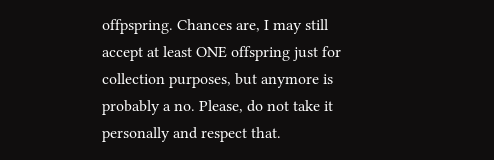offpspring. Chances are, I may still accept at least ONE offspring just for collection purposes, but anymore is probably a no. Please, do not take it personally and respect that.